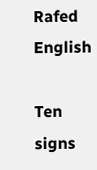Rafed English

Ten signs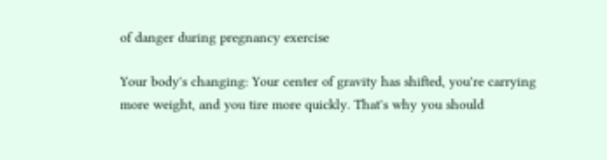of danger during pregnancy exercise

Your body's changing: Your center of gravity has shifted, you're carrying more weight, and you tire more quickly. That's why you should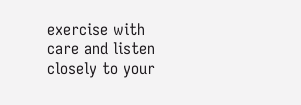exercise with care and listen closely to your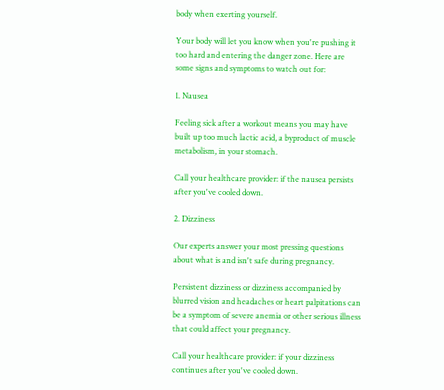body when exerting yourself.

Your body will let you know when you're pushing it too hard and entering the danger zone. Here are some signs and symptoms to watch out for:

1. Nausea

Feeling sick after a workout means you may have built up too much lactic acid, a byproduct of muscle metabolism, in your stomach.

Call your healthcare provider: if the nausea persists after you've cooled down.

2. Dizziness

Our experts answer your most pressing questions about what is and isn't safe during pregnancy.

Persistent dizziness or dizziness accompanied by blurred vision and headaches or heart palpitations can be a symptom of severe anemia or other serious illness that could affect your pregnancy.

Call your healthcare provider: if your dizziness continues after you've cooled down.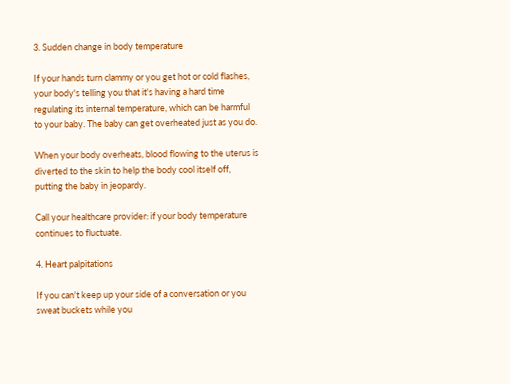3. Sudden change in body temperature

If your hands turn clammy or you get hot or cold flashes, your body's telling you that it's having a hard time regulating its internal temperature, which can be harmful to your baby. The baby can get overheated just as you do.

When your body overheats, blood flowing to the uterus is diverted to the skin to help the body cool itself off, putting the baby in jeopardy.

Call your healthcare provider: if your body temperature continues to fluctuate.

4. Heart palpitations

If you can't keep up your side of a conversation or you sweat buckets while you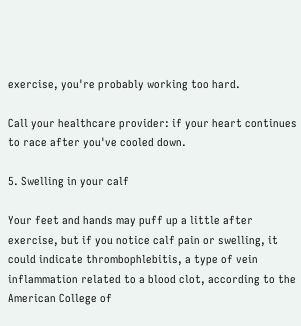exercise, you're probably working too hard.

Call your healthcare provider: if your heart continues to race after you've cooled down.

5. Swelling in your calf

Your feet and hands may puff up a little after exercise, but if you notice calf pain or swelling, it could indicate thrombophlebitis, a type of vein inflammation related to a blood clot, according to the American College of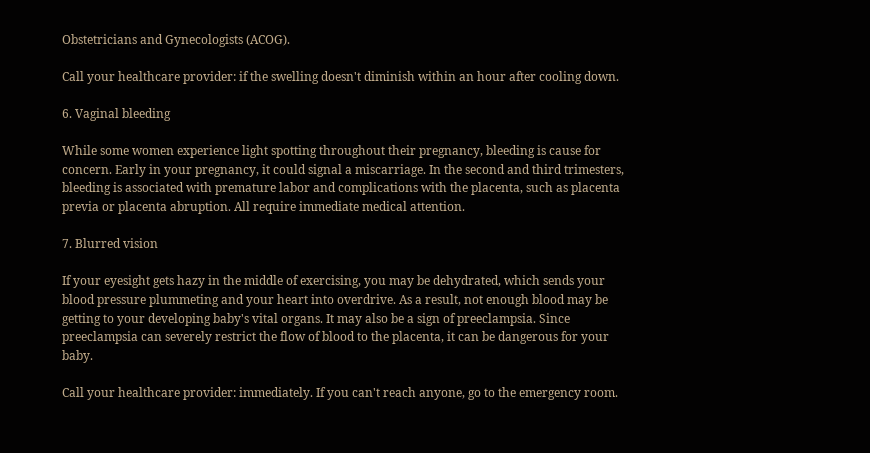Obstetricians and Gynecologists (ACOG).

Call your healthcare provider: if the swelling doesn't diminish within an hour after cooling down.

6. Vaginal bleeding

While some women experience light spotting throughout their pregnancy, bleeding is cause for concern. Early in your pregnancy, it could signal a miscarriage. In the second and third trimesters, bleeding is associated with premature labor and complications with the placenta, such as placenta previa or placenta abruption. All require immediate medical attention.

7. Blurred vision

If your eyesight gets hazy in the middle of exercising, you may be dehydrated, which sends your blood pressure plummeting and your heart into overdrive. As a result, not enough blood may be getting to your developing baby's vital organs. It may also be a sign of preeclampsia. Since preeclampsia can severely restrict the flow of blood to the placenta, it can be dangerous for your baby.

Call your healthcare provider: immediately. If you can't reach anyone, go to the emergency room.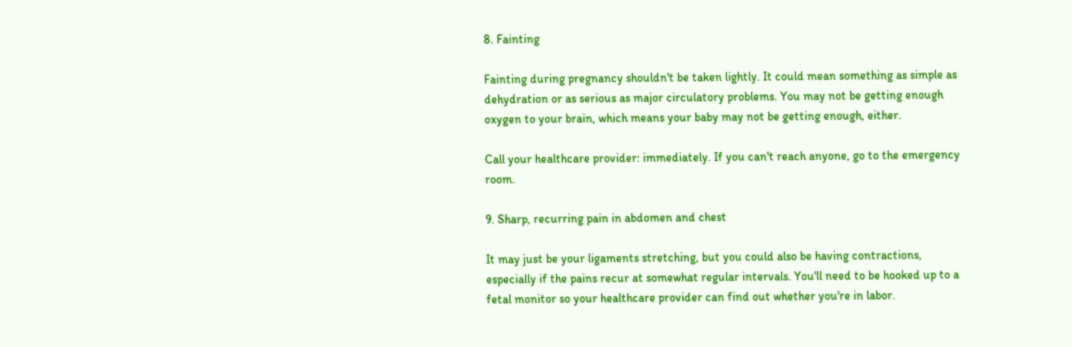8. Fainting

Fainting during pregnancy shouldn't be taken lightly. It could mean something as simple as dehydration or as serious as major circulatory problems. You may not be getting enough oxygen to your brain, which means your baby may not be getting enough, either.

Call your healthcare provider: immediately. If you can't reach anyone, go to the emergency room.

9. Sharp, recurring pain in abdomen and chest

It may just be your ligaments stretching, but you could also be having contractions, especially if the pains recur at somewhat regular intervals. You'll need to be hooked up to a fetal monitor so your healthcare provider can find out whether you're in labor.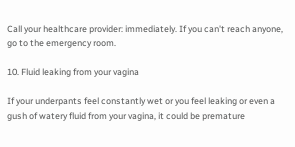Call your healthcare provider: immediately. If you can't reach anyone, go to the emergency room.

10. Fluid leaking from your vagina

If your underpants feel constantly wet or you feel leaking or even a gush of watery fluid from your vagina, it could be premature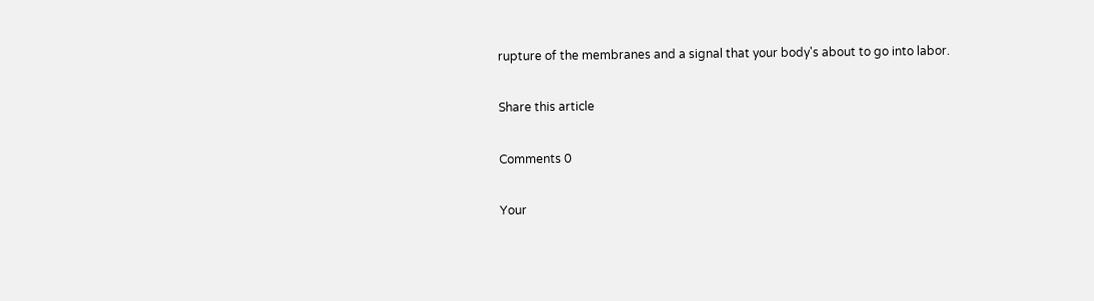rupture of the membranes and a signal that your body's about to go into labor.

Share this article

Comments 0

Your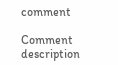comment

Comment description